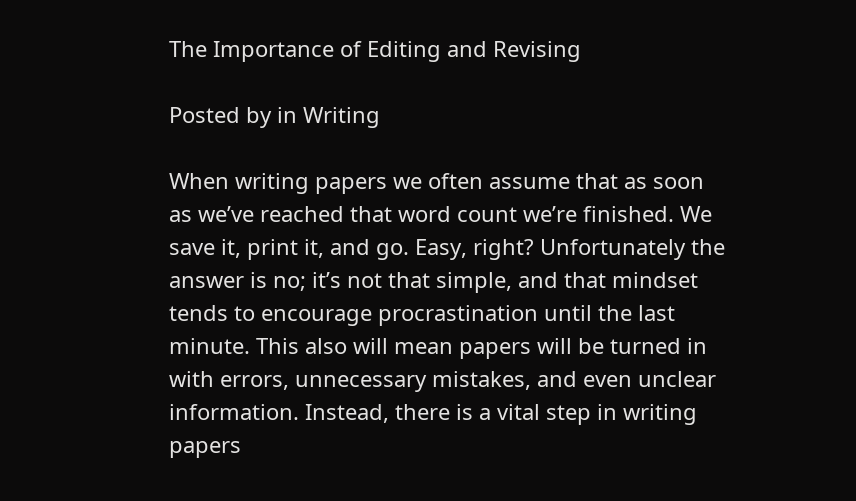The Importance of Editing and Revising

Posted by in Writing

When writing papers we often assume that as soon as we’ve reached that word count we’re finished. We save it, print it, and go. Easy, right? Unfortunately the answer is no; it’s not that simple, and that mindset tends to encourage procrastination until the last minute. This also will mean papers will be turned in with errors, unnecessary mistakes, and even unclear information. Instead, there is a vital step in writing papers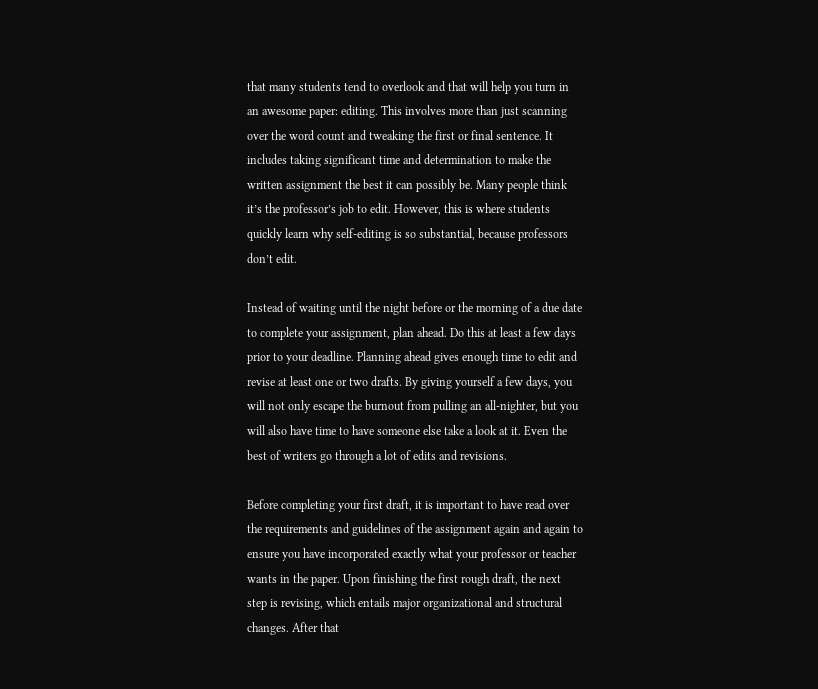that many students tend to overlook and that will help you turn in an awesome paper: editing. This involves more than just scanning over the word count and tweaking the first or final sentence. It includes taking significant time and determination to make the written assignment the best it can possibly be. Many people think it’s the professor’s job to edit. However, this is where students quickly learn why self-editing is so substantial, because professors don’t edit.

Instead of waiting until the night before or the morning of a due date to complete your assignment, plan ahead. Do this at least a few days prior to your deadline. Planning ahead gives enough time to edit and revise at least one or two drafts. By giving yourself a few days, you will not only escape the burnout from pulling an all-nighter, but you will also have time to have someone else take a look at it. Even the best of writers go through a lot of edits and revisions.

Before completing your first draft, it is important to have read over the requirements and guidelines of the assignment again and again to ensure you have incorporated exactly what your professor or teacher wants in the paper. Upon finishing the first rough draft, the next step is revising, which entails major organizational and structural changes. After that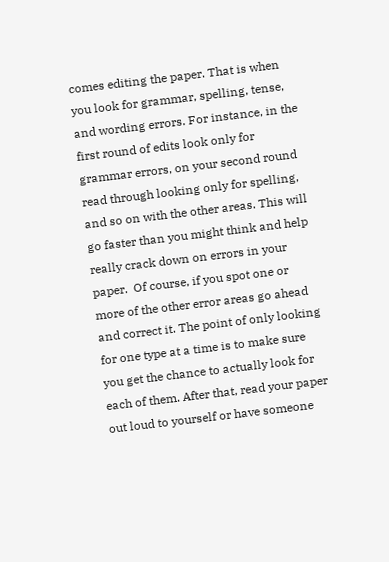comes editing the paper. That is when you look for grammar, spelling, tense, and wording errors. For instance, in the first round of edits look only for grammar errors, on your second round read through looking only for spelling, and so on with the other areas. This will go faster than you might think and help really crack down on errors in your paper.  Of course, if you spot one or more of the other error areas go ahead and correct it. The point of only looking for one type at a time is to make sure you get the chance to actually look for each of them. After that, read your paper out loud to yourself or have someone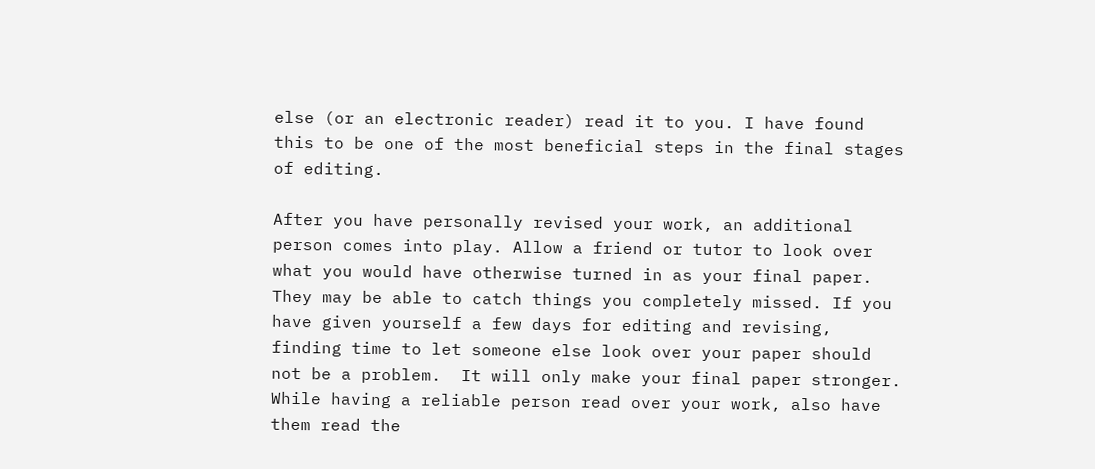else (or an electronic reader) read it to you. I have found this to be one of the most beneficial steps in the final stages of editing.

After you have personally revised your work, an additional person comes into play. Allow a friend or tutor to look over what you would have otherwise turned in as your final paper. They may be able to catch things you completely missed. If you have given yourself a few days for editing and revising, finding time to let someone else look over your paper should not be a problem.  It will only make your final paper stronger. While having a reliable person read over your work, also have them read the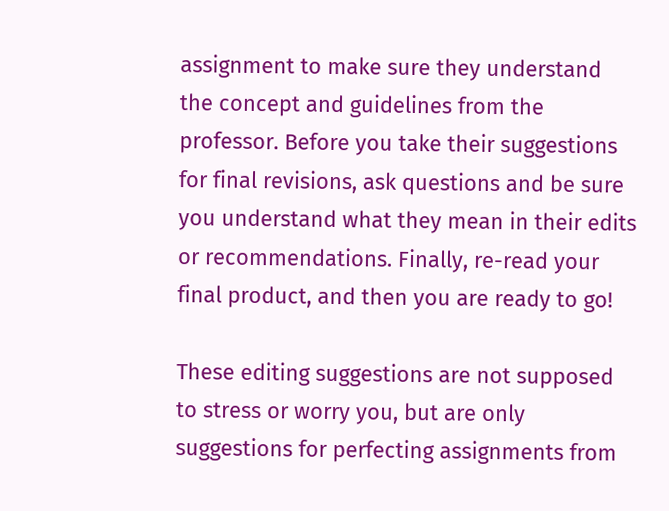assignment to make sure they understand the concept and guidelines from the professor. Before you take their suggestions for final revisions, ask questions and be sure you understand what they mean in their edits or recommendations. Finally, re-read your final product, and then you are ready to go!

These editing suggestions are not supposed to stress or worry you, but are only suggestions for perfecting assignments from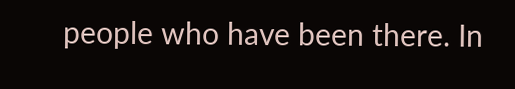people who have been there. In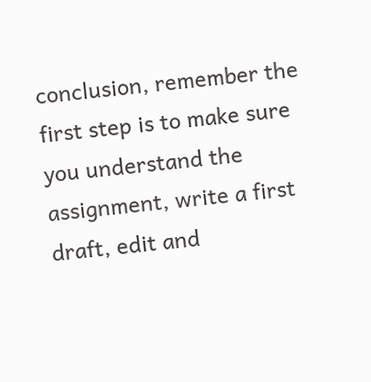conclusion, remember the first step is to make sure you understand the assignment, write a first draft, edit and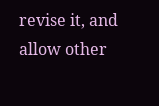revise it, and allow other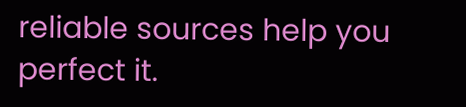reliable sources help you perfect it.